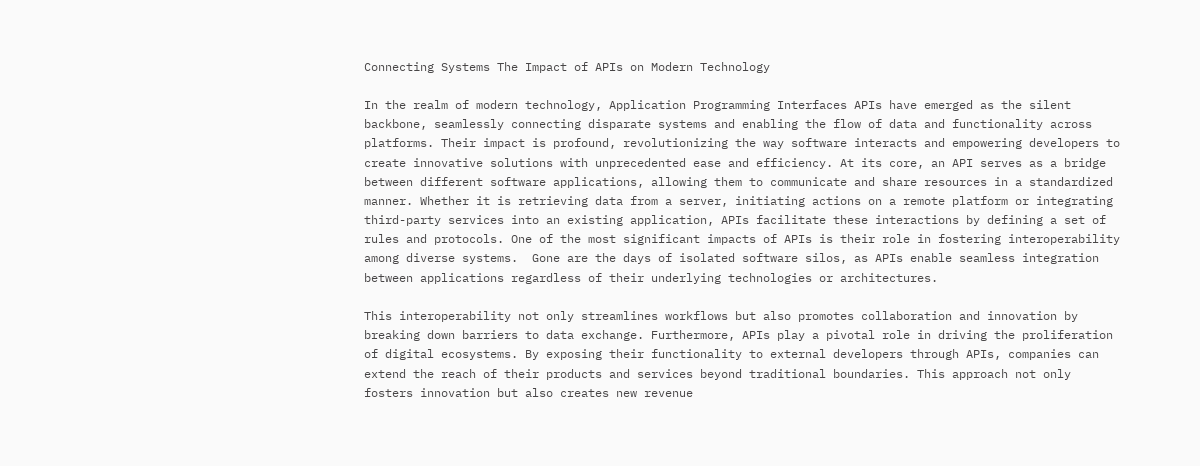Connecting Systems The Impact of APIs on Modern Technology

In the realm of modern technology, Application Programming Interfaces APIs have emerged as the silent backbone, seamlessly connecting disparate systems and enabling the flow of data and functionality across platforms. Their impact is profound, revolutionizing the way software interacts and empowering developers to create innovative solutions with unprecedented ease and efficiency. At its core, an API serves as a bridge between different software applications, allowing them to communicate and share resources in a standardized manner. Whether it is retrieving data from a server, initiating actions on a remote platform or integrating third-party services into an existing application, APIs facilitate these interactions by defining a set of rules and protocols. One of the most significant impacts of APIs is their role in fostering interoperability among diverse systems.  Gone are the days of isolated software silos, as APIs enable seamless integration between applications regardless of their underlying technologies or architectures.

This interoperability not only streamlines workflows but also promotes collaboration and innovation by breaking down barriers to data exchange. Furthermore, APIs play a pivotal role in driving the proliferation of digital ecosystems. By exposing their functionality to external developers through APIs, companies can extend the reach of their products and services beyond traditional boundaries. This approach not only fosters innovation but also creates new revenue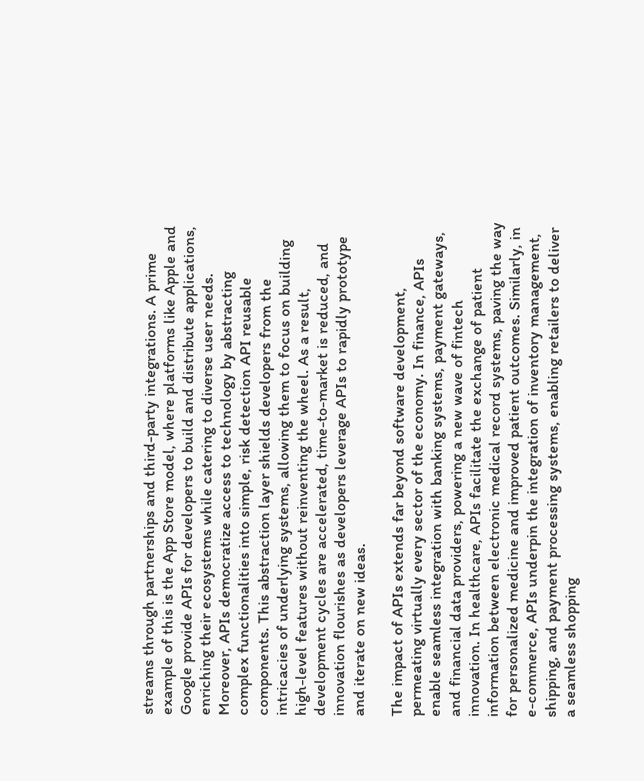streams through partnerships and third-party integrations. A prime example of this is the App Store model, where platforms like Apple and Google provide APIs for developers to build and distribute applications, enriching their ecosystems while catering to diverse user needs. Moreover, APIs democratize access to technology by abstracting complex functionalities into simple, risk detection API reusable components. This abstraction layer shields developers from the intricacies of underlying systems, allowing them to focus on building high-level features without reinventing the wheel. As a result, development cycles are accelerated, time-to-market is reduced, and innovation flourishes as developers leverage APIs to rapidly prototype and iterate on new ideas.

The impact of APIs extends far beyond software development, permeating virtually every sector of the economy. In finance, APIs enable seamless integration with banking systems, payment gateways, and financial data providers, powering a new wave of fintech innovation. In healthcare, APIs facilitate the exchange of patient information between electronic medical record systems, paving the way for personalized medicine and improved patient outcomes. Similarly, in e-commerce, APIs underpin the integration of inventory management, shipping, and payment processing systems, enabling retailers to deliver a seamless shopping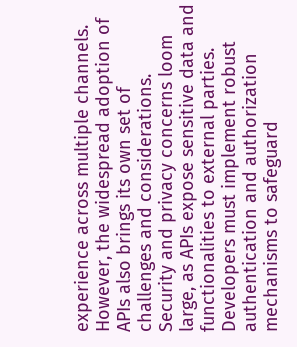experience across multiple channels. However, the widespread adoption of APIs also brings its own set of challenges and considerations. Security and privacy concerns loom large, as APIs expose sensitive data and functionalities to external parties. Developers must implement robust authentication and authorization mechanisms to safeguard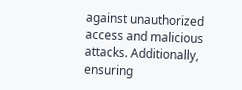against unauthorized access and malicious attacks. Additionally, ensuring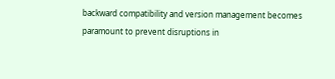backward compatibility and version management becomes paramount to prevent disruptions in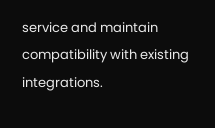service and maintain compatibility with existing integrations.